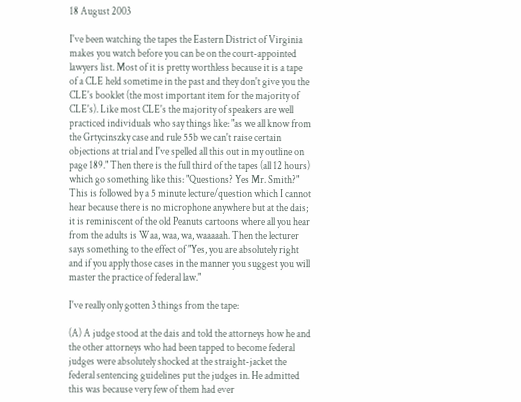18 August 2003

I've been watching the tapes the Eastern District of Virginia makes you watch before you can be on the court-appointed lawyers list. Most of it is pretty worthless because it is a tape of a CLE held sometime in the past and they don't give you the CLE's booklet (the most important item for the majority of CLE's). Like most CLE's the majority of speakers are well practiced individuals who say things like: "as we all know from the Grtycinszky case and rule 55b we can't raise certain objections at trial and I've spelled all this out in my outline on page 189." Then there is the full third of the tapes (all 12 hours) which go something like this: "Questions? Yes Mr. Smith?" This is followed by a 5 minute lecture/question which I cannot hear because there is no microphone anywhere but at the dais; it is reminiscent of the old Peanuts cartoons where all you hear from the adults is Waa, waa, wa, waaaaah. Then the lecturer says something to the effect of "Yes, you are absolutely right and if you apply those cases in the manner you suggest you will master the practice of federal law."

I've really only gotten 3 things from the tape:

(A) A judge stood at the dais and told the attorneys how he and the other attorneys who had been tapped to become federal judges were absolutely shocked at the straight-jacket the federal sentencing guidelines put the judges in. He admitted this was because very few of them had ever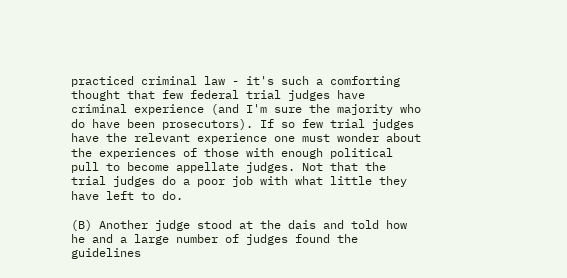practiced criminal law - it's such a comforting thought that few federal trial judges have criminal experience (and I'm sure the majority who do have been prosecutors). If so few trial judges have the relevant experience one must wonder about the experiences of those with enough political pull to become appellate judges. Not that the trial judges do a poor job with what little they have left to do.

(B) Another judge stood at the dais and told how he and a large number of judges found the guidelines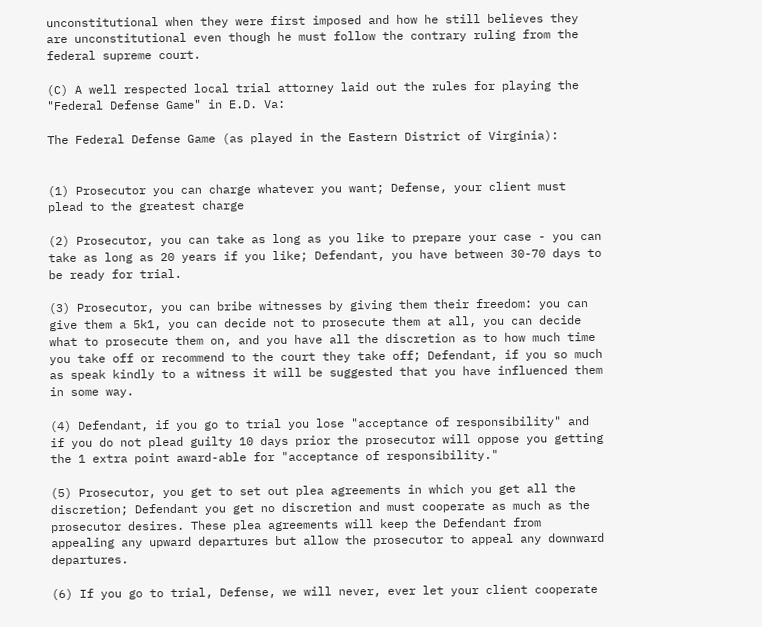unconstitutional when they were first imposed and how he still believes they are unconstitutional even though he must follow the contrary ruling from the federal supreme court.

(C) A well respected local trial attorney laid out the rules for playing the "Federal Defense Game" in E.D. Va:

The Federal Defense Game (as played in the Eastern District of Virginia):


(1) Prosecutor you can charge whatever you want; Defense, your client must plead to the greatest charge

(2) Prosecutor, you can take as long as you like to prepare your case - you can take as long as 20 years if you like; Defendant, you have between 30-70 days to be ready for trial.

(3) Prosecutor, you can bribe witnesses by giving them their freedom: you can give them a 5k1, you can decide not to prosecute them at all, you can decide what to prosecute them on, and you have all the discretion as to how much time you take off or recommend to the court they take off; Defendant, if you so much as speak kindly to a witness it will be suggested that you have influenced them in some way.

(4) Defendant, if you go to trial you lose "acceptance of responsibility" and if you do not plead guilty 10 days prior the prosecutor will oppose you getting the 1 extra point award-able for "acceptance of responsibility."

(5) Prosecutor, you get to set out plea agreements in which you get all the discretion; Defendant you get no discretion and must cooperate as much as the prosecutor desires. These plea agreements will keep the Defendant from appealing any upward departures but allow the prosecutor to appeal any downward departures.

(6) If you go to trial, Defense, we will never, ever let your client cooperate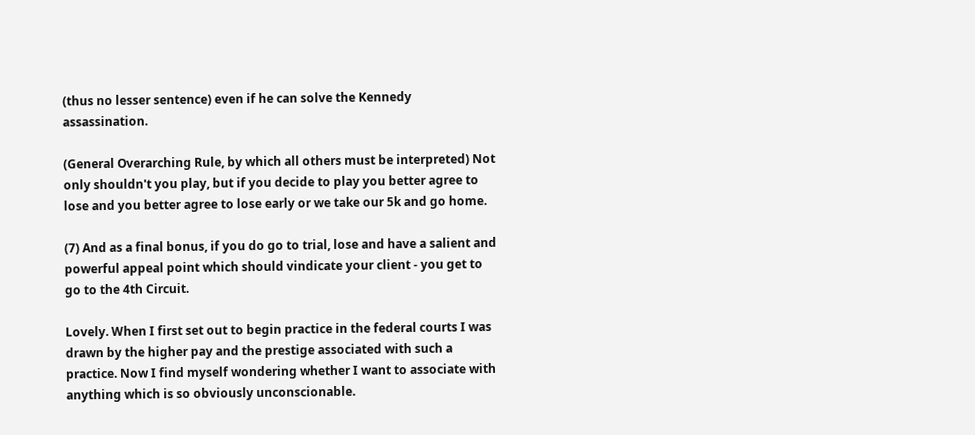(thus no lesser sentence) even if he can solve the Kennedy assassination.

(General Overarching Rule, by which all others must be interpreted) Not only shouldn't you play, but if you decide to play you better agree to lose and you better agree to lose early or we take our 5k and go home.

(7) And as a final bonus, if you do go to trial, lose and have a salient and powerful appeal point which should vindicate your client - you get to go to the 4th Circuit.

Lovely. When I first set out to begin practice in the federal courts I was drawn by the higher pay and the prestige associated with such a practice. Now I find myself wondering whether I want to associate with anything which is so obviously unconscionable.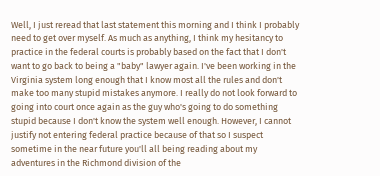Well, I just reread that last statement this morning and I think I probably need to get over myself. As much as anything, I think my hesitancy to practice in the federal courts is probably based on the fact that I don't want to go back to being a "baby" lawyer again. I've been working in the Virginia system long enough that I know most all the rules and don't make too many stupid mistakes anymore. I really do not look forward to going into court once again as the guy who's going to do something stupid because I don't know the system well enough. However, I cannot justify not entering federal practice because of that so I suspect sometime in the near future you'll all being reading about my adventures in the Richmond division of the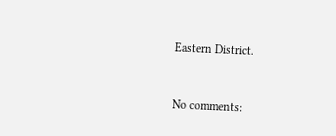Eastern District.


No comments: